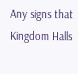Any signs that Kingdom Halls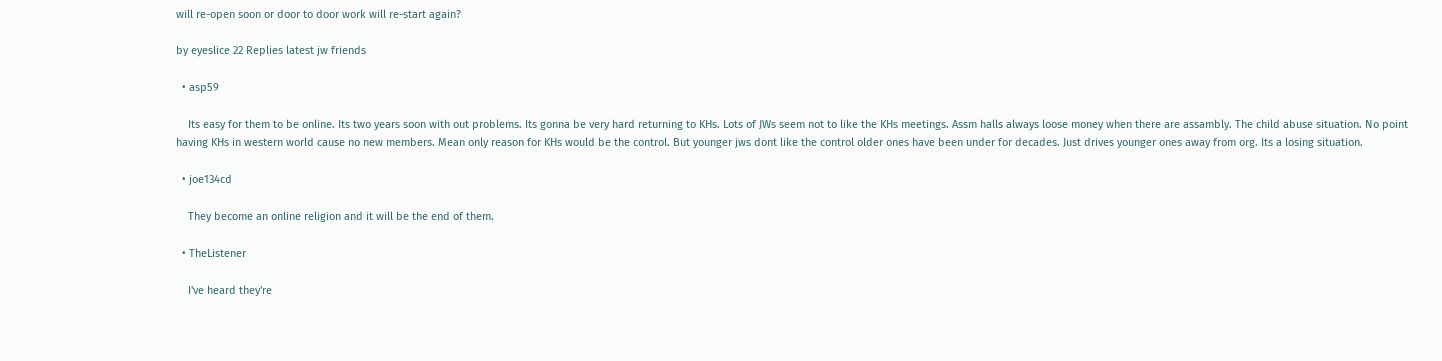will re-open soon or door to door work will re-start again?

by eyeslice 22 Replies latest jw friends

  • asp59

    Its easy for them to be online. Its two years soon with out problems. Its gonna be very hard returning to KHs. Lots of JWs seem not to like the KHs meetings. Assm halls always loose money when there are assambly. The child abuse situation. No point having KHs in western world cause no new members. Mean only reason for KHs would be the control. But younger jws dont like the control older ones have been under for decades. Just drives younger ones away from org. Its a losing situation.

  • joe134cd

    They become an online religion and it will be the end of them.

  • TheListener

    I've heard they're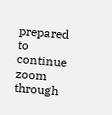prepared to continue zoom through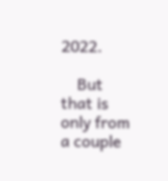2022.

    But that is only from a couple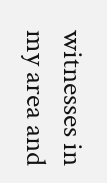witnesses in my area and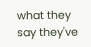what they say they've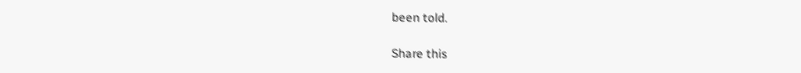been told.

Share this